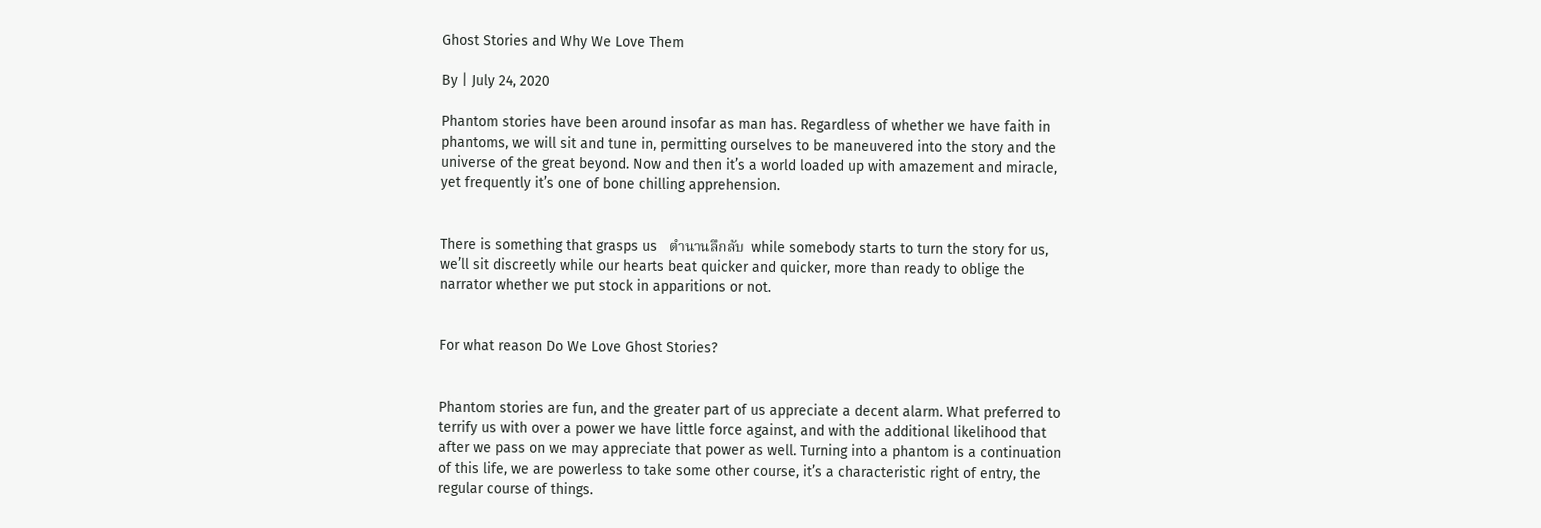Ghost Stories and Why We Love Them

By | July 24, 2020

Phantom stories have been around insofar as man has. Regardless of whether we have faith in phantoms, we will sit and tune in, permitting ourselves to be maneuvered into the story and the universe of the great beyond. Now and then it’s a world loaded up with amazement and miracle, yet frequently it’s one of bone chilling apprehension.


There is something that grasps us   ตำนานลึกลับ  while somebody starts to turn the story for us, we’ll sit discreetly while our hearts beat quicker and quicker, more than ready to oblige the narrator whether we put stock in apparitions or not.


For what reason Do We Love Ghost Stories?


Phantom stories are fun, and the greater part of us appreciate a decent alarm. What preferred to terrify us with over a power we have little force against, and with the additional likelihood that after we pass on we may appreciate that power as well. Turning into a phantom is a continuation of this life, we are powerless to take some other course, it’s a characteristic right of entry, the regular course of things.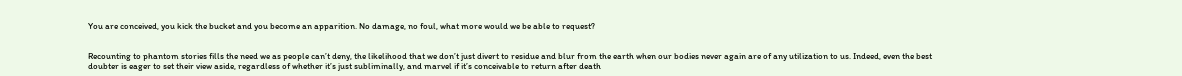You are conceived, you kick the bucket and you become an apparition. No damage, no foul, what more would we be able to request?


Recounting to phantom stories fills the need we as people can’t deny, the likelihood that we don’t just divert to residue and blur from the earth when our bodies never again are of any utilization to us. Indeed, even the best doubter is eager to set their view aside, regardless of whether it’s just subliminally, and marvel if it’s conceivable to return after death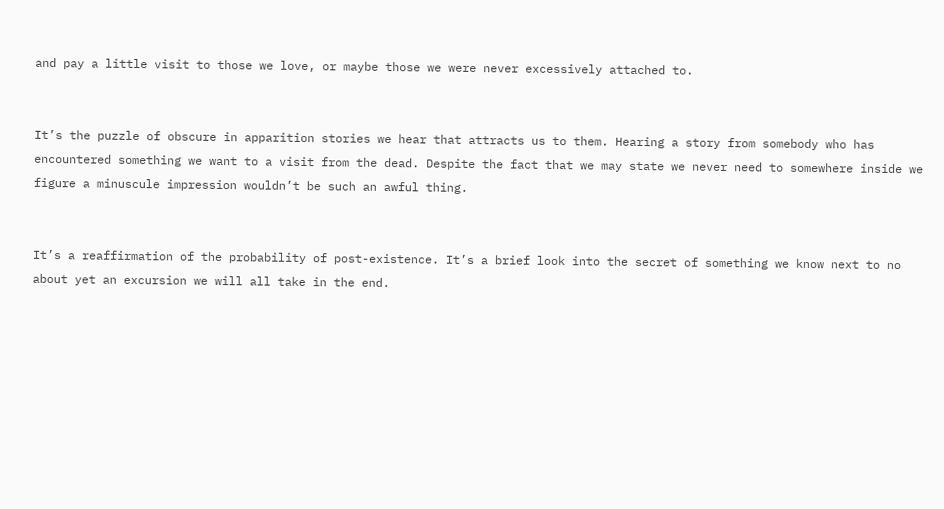and pay a little visit to those we love, or maybe those we were never excessively attached to.


It’s the puzzle of obscure in apparition stories we hear that attracts us to them. Hearing a story from somebody who has encountered something we want to a visit from the dead. Despite the fact that we may state we never need to somewhere inside we figure a minuscule impression wouldn’t be such an awful thing.


It’s a reaffirmation of the probability of post-existence. It’s a brief look into the secret of something we know next to no about yet an excursion we will all take in the end.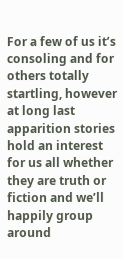For a few of us it’s consoling and for others totally startling, however at long last apparition stories hold an interest for us all whether they are truth or fiction and we’ll happily group around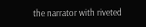the narrator with riveted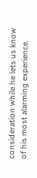consideration while he lets us know of his most alarming experience.